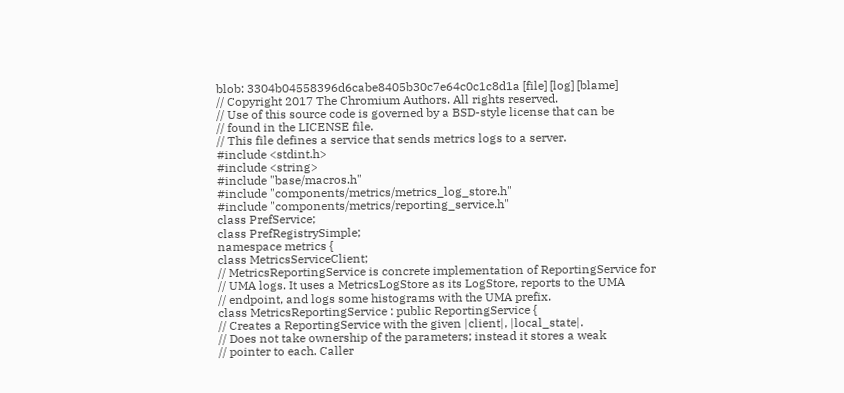blob: 3304b04558396d6cabe8405b30c7e64c0c1c8d1a [file] [log] [blame]
// Copyright 2017 The Chromium Authors. All rights reserved.
// Use of this source code is governed by a BSD-style license that can be
// found in the LICENSE file.
// This file defines a service that sends metrics logs to a server.
#include <stdint.h>
#include <string>
#include "base/macros.h"
#include "components/metrics/metrics_log_store.h"
#include "components/metrics/reporting_service.h"
class PrefService;
class PrefRegistrySimple;
namespace metrics {
class MetricsServiceClient;
// MetricsReportingService is concrete implementation of ReportingService for
// UMA logs. It uses a MetricsLogStore as its LogStore, reports to the UMA
// endpoint, and logs some histograms with the UMA prefix.
class MetricsReportingService : public ReportingService {
// Creates a ReportingService with the given |client|, |local_state|.
// Does not take ownership of the parameters; instead it stores a weak
// pointer to each. Caller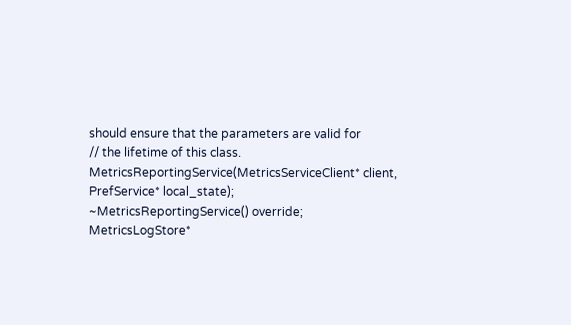should ensure that the parameters are valid for
// the lifetime of this class.
MetricsReportingService(MetricsServiceClient* client,
PrefService* local_state);
~MetricsReportingService() override;
MetricsLogStore*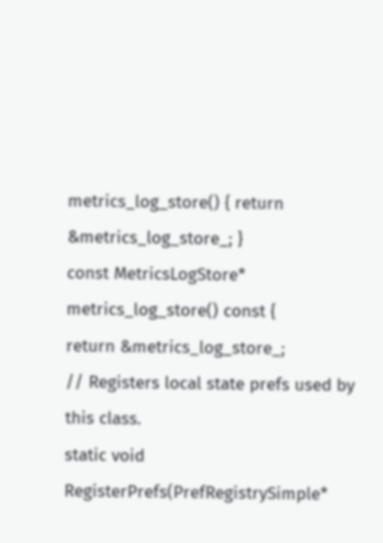metrics_log_store() { return &metrics_log_store_; }
const MetricsLogStore* metrics_log_store() const {
return &metrics_log_store_;
// Registers local state prefs used by this class.
static void RegisterPrefs(PrefRegistrySimple*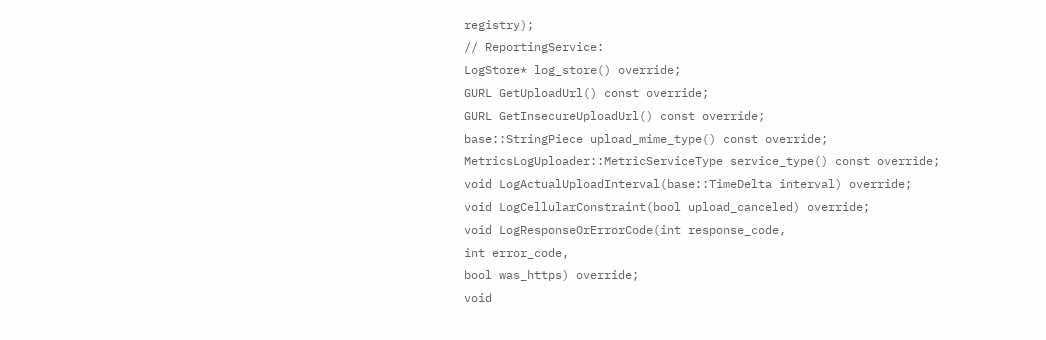registry);
// ReportingService:
LogStore* log_store() override;
GURL GetUploadUrl() const override;
GURL GetInsecureUploadUrl() const override;
base::StringPiece upload_mime_type() const override;
MetricsLogUploader::MetricServiceType service_type() const override;
void LogActualUploadInterval(base::TimeDelta interval) override;
void LogCellularConstraint(bool upload_canceled) override;
void LogResponseOrErrorCode(int response_code,
int error_code,
bool was_https) override;
void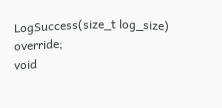LogSuccess(size_t log_size) override;
void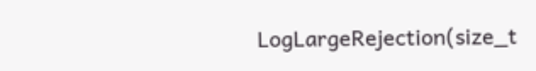LogLargeRejection(size_t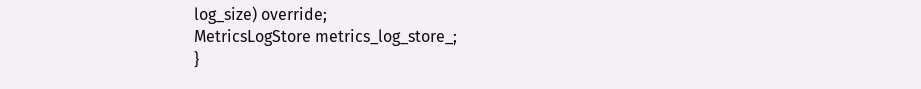log_size) override;
MetricsLogStore metrics_log_store_;
}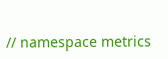// namespace metrics